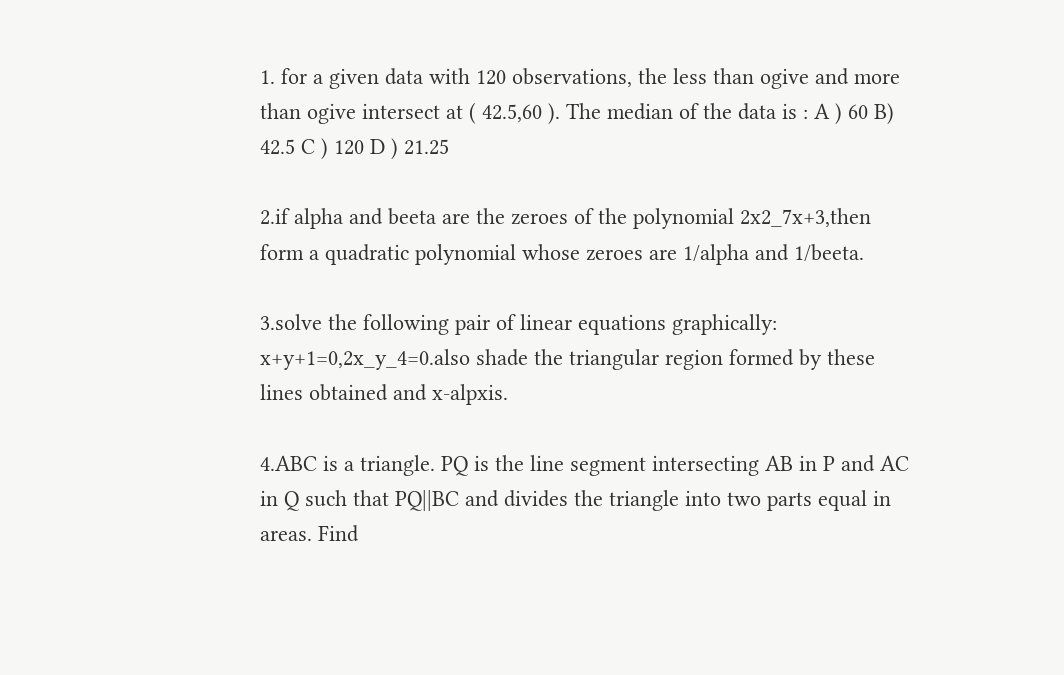1. for a given data with 120 observations, the less than ogive and more than ogive intersect at ( 42.5,60 ). The median of the data is : A ) 60 B) 42.5 C ) 120 D ) 21.25

2.if alpha and beeta are the zeroes of the polynomial 2x2_7x+3,then form a quadratic polynomial whose zeroes are 1/alpha and 1/beeta.

3.solve the following pair of linear equations graphically: x+y+1=0,2x_y_4=0.also shade the triangular region formed by these lines obtained and x-alpxis.

4.ABC is a triangle. PQ is the line segment intersecting AB in P and AC in Q such that PQ||BC and divides the triangle into two parts equal in areas. Find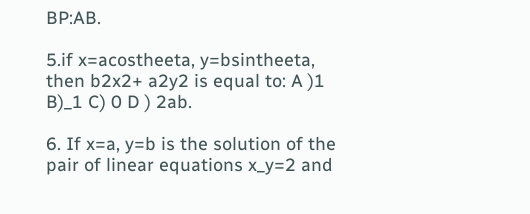BP:AB.

5.if x=acostheeta, y=bsintheeta, then b2x2+ a2y2 is equal to: A )1 B)_1 C) 0 D ) 2ab.

6. If x=a, y=b is the solution of the pair of linear equations x_y=2 and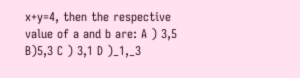x+y=4, then the respective value of a and b are: A ) 3,5 B)5,3 C ) 3,1 D )_1,_3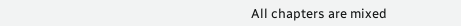All chapters are mixed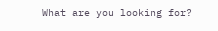What are you looking for?